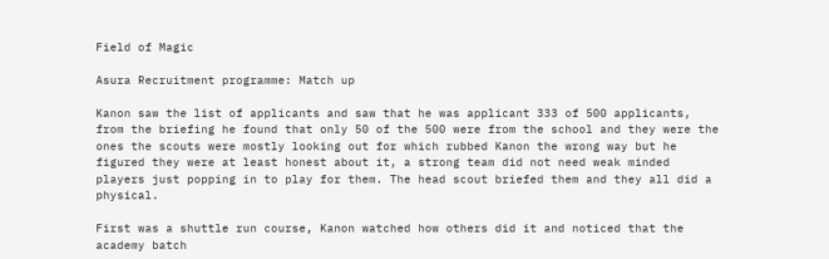Field of Magic

Asura Recruitment programme: Match up

Kanon saw the list of applicants and saw that he was applicant 333 of 500 applicants, from the briefing he found that only 50 of the 500 were from the school and they were the ones the scouts were mostly looking out for which rubbed Kanon the wrong way but he figured they were at least honest about it, a strong team did not need weak minded players just popping in to play for them. The head scout briefed them and they all did a physical.

First was a shuttle run course, Kanon watched how others did it and noticed that the academy batch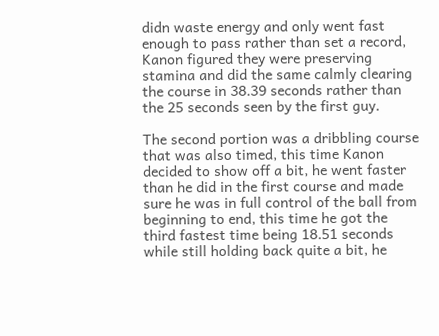didn waste energy and only went fast enough to pass rather than set a record, Kanon figured they were preserving stamina and did the same calmly clearing the course in 38.39 seconds rather than the 25 seconds seen by the first guy.

The second portion was a dribbling course that was also timed, this time Kanon decided to show off a bit, he went faster than he did in the first course and made sure he was in full control of the ball from beginning to end, this time he got the third fastest time being 18.51 seconds while still holding back quite a bit, he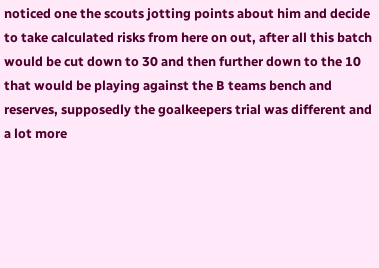noticed one the scouts jotting points about him and decide to take calculated risks from here on out, after all this batch would be cut down to 30 and then further down to the 10 that would be playing against the B teams bench and reserves, supposedly the goalkeepers trial was different and a lot more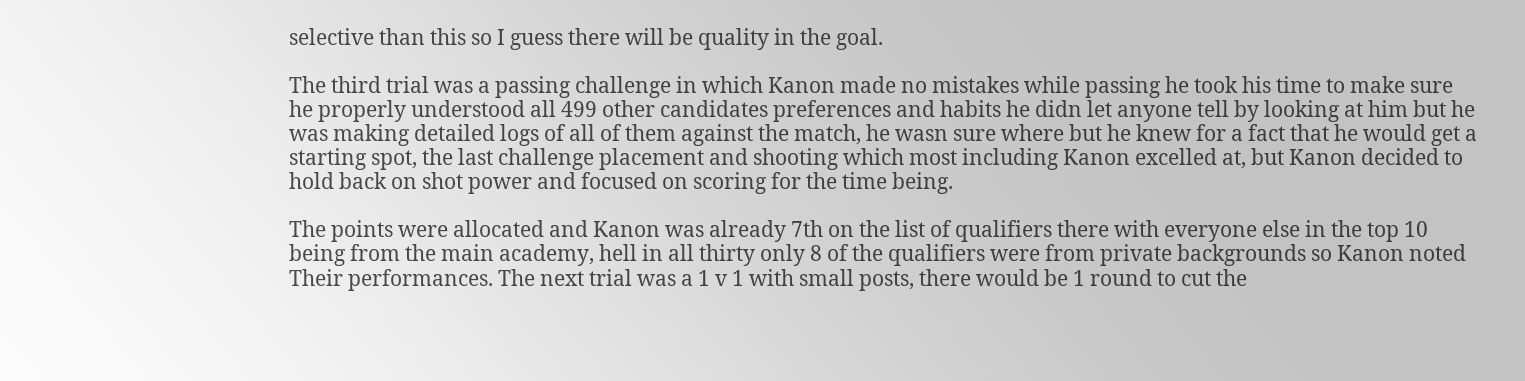selective than this so I guess there will be quality in the goal.

The third trial was a passing challenge in which Kanon made no mistakes while passing he took his time to make sure he properly understood all 499 other candidates preferences and habits he didn let anyone tell by looking at him but he was making detailed logs of all of them against the match, he wasn sure where but he knew for a fact that he would get a starting spot, the last challenge placement and shooting which most including Kanon excelled at, but Kanon decided to hold back on shot power and focused on scoring for the time being.

The points were allocated and Kanon was already 7th on the list of qualifiers there with everyone else in the top 10 being from the main academy, hell in all thirty only 8 of the qualifiers were from private backgrounds so Kanon noted Their performances. The next trial was a 1 v 1 with small posts, there would be 1 round to cut the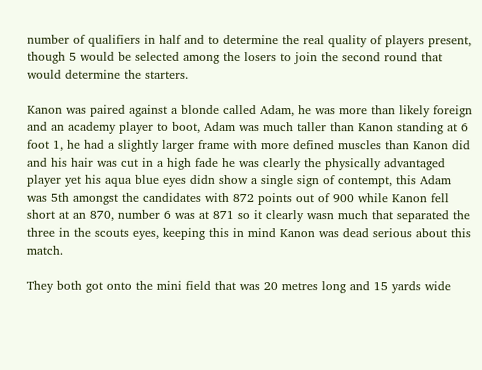number of qualifiers in half and to determine the real quality of players present, though 5 would be selected among the losers to join the second round that would determine the starters.

Kanon was paired against a blonde called Adam, he was more than likely foreign and an academy player to boot, Adam was much taller than Kanon standing at 6 foot 1, he had a slightly larger frame with more defined muscles than Kanon did and his hair was cut in a high fade he was clearly the physically advantaged player yet his aqua blue eyes didn show a single sign of contempt, this Adam was 5th amongst the candidates with 872 points out of 900 while Kanon fell short at an 870, number 6 was at 871 so it clearly wasn much that separated the three in the scouts eyes, keeping this in mind Kanon was dead serious about this match.

They both got onto the mini field that was 20 metres long and 15 yards wide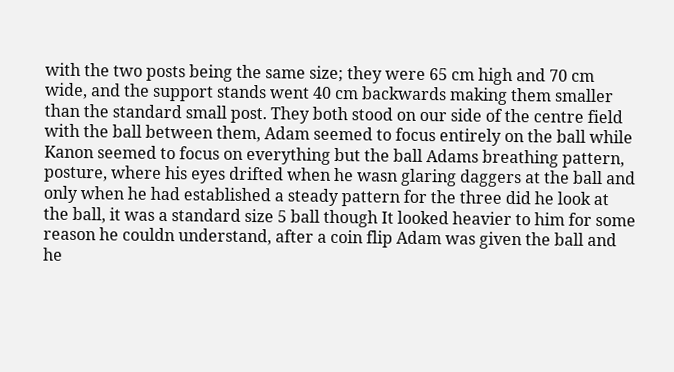with the two posts being the same size; they were 65 cm high and 70 cm wide, and the support stands went 40 cm backwards making them smaller than the standard small post. They both stood on our side of the centre field with the ball between them, Adam seemed to focus entirely on the ball while Kanon seemed to focus on everything but the ball Adams breathing pattern, posture, where his eyes drifted when he wasn glaring daggers at the ball and only when he had established a steady pattern for the three did he look at the ball, it was a standard size 5 ball though It looked heavier to him for some reason he couldn understand, after a coin flip Adam was given the ball and he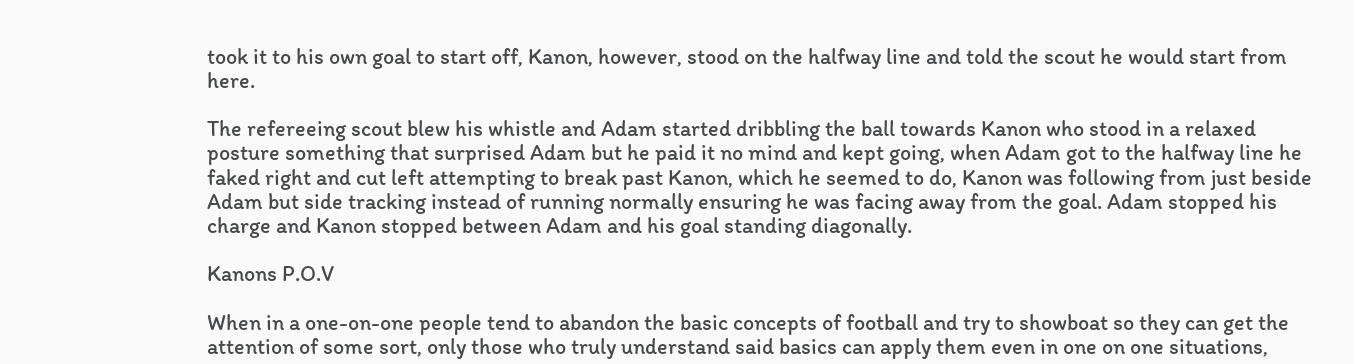took it to his own goal to start off, Kanon, however, stood on the halfway line and told the scout he would start from here.

The refereeing scout blew his whistle and Adam started dribbling the ball towards Kanon who stood in a relaxed posture something that surprised Adam but he paid it no mind and kept going, when Adam got to the halfway line he faked right and cut left attempting to break past Kanon, which he seemed to do, Kanon was following from just beside Adam but side tracking instead of running normally ensuring he was facing away from the goal. Adam stopped his charge and Kanon stopped between Adam and his goal standing diagonally.

Kanons P.O.V

When in a one-on-one people tend to abandon the basic concepts of football and try to showboat so they can get the attention of some sort, only those who truly understand said basics can apply them even in one on one situations,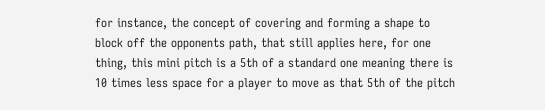for instance, the concept of covering and forming a shape to block off the opponents path, that still applies here, for one thing, this mini pitch is a 5th of a standard one meaning there is 10 times less space for a player to move as that 5th of the pitch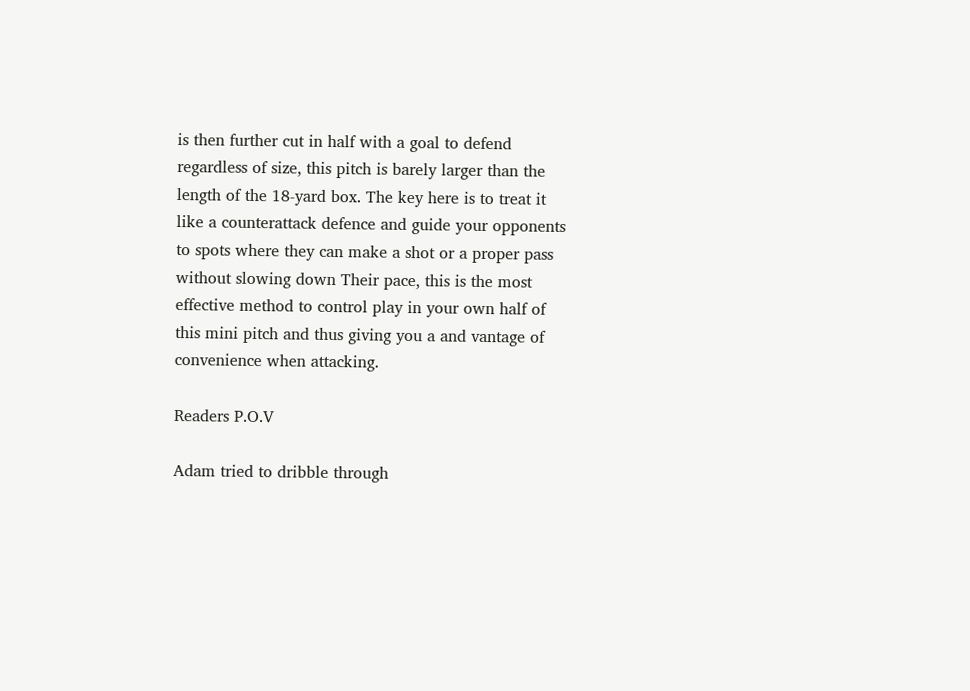is then further cut in half with a goal to defend regardless of size, this pitch is barely larger than the length of the 18-yard box. The key here is to treat it like a counterattack defence and guide your opponents to spots where they can make a shot or a proper pass without slowing down Their pace, this is the most effective method to control play in your own half of this mini pitch and thus giving you a and vantage of convenience when attacking.

Readers P.O.V

Adam tried to dribble through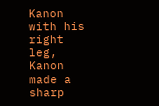Kanon with his right leg, Kanon made a sharp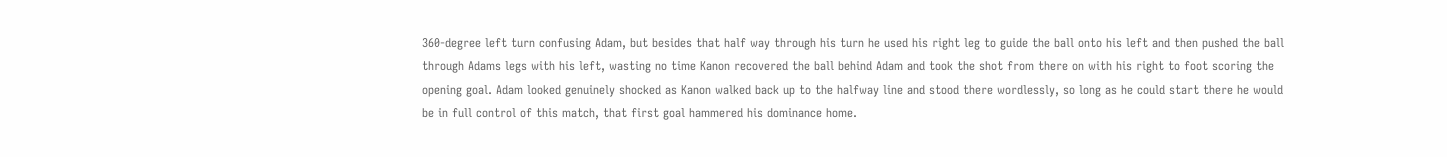360-degree left turn confusing Adam, but besides that half way through his turn he used his right leg to guide the ball onto his left and then pushed the ball through Adams legs with his left, wasting no time Kanon recovered the ball behind Adam and took the shot from there on with his right to foot scoring the opening goal. Adam looked genuinely shocked as Kanon walked back up to the halfway line and stood there wordlessly, so long as he could start there he would be in full control of this match, that first goal hammered his dominance home.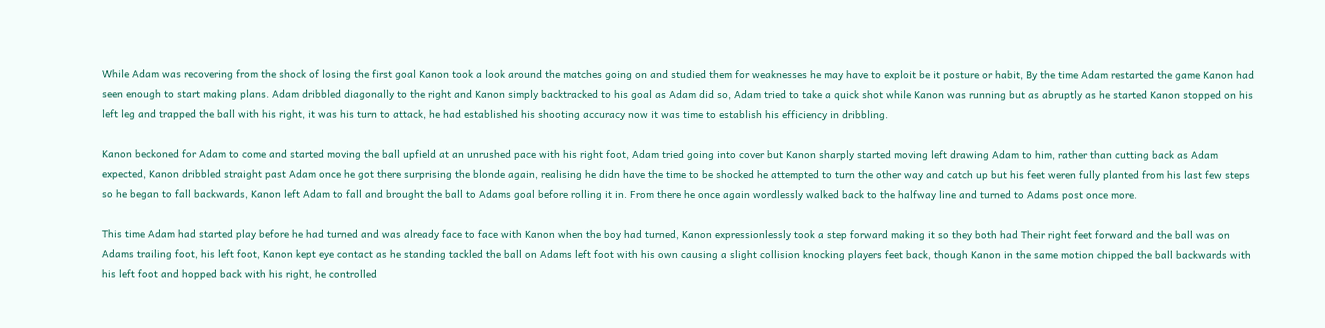While Adam was recovering from the shock of losing the first goal Kanon took a look around the matches going on and studied them for weaknesses he may have to exploit be it posture or habit, By the time Adam restarted the game Kanon had seen enough to start making plans. Adam dribbled diagonally to the right and Kanon simply backtracked to his goal as Adam did so, Adam tried to take a quick shot while Kanon was running but as abruptly as he started Kanon stopped on his left leg and trapped the ball with his right, it was his turn to attack, he had established his shooting accuracy now it was time to establish his efficiency in dribbling.

Kanon beckoned for Adam to come and started moving the ball upfield at an unrushed pace with his right foot, Adam tried going into cover but Kanon sharply started moving left drawing Adam to him, rather than cutting back as Adam expected, Kanon dribbled straight past Adam once he got there surprising the blonde again, realising he didn have the time to be shocked he attempted to turn the other way and catch up but his feet weren fully planted from his last few steps so he began to fall backwards, Kanon left Adam to fall and brought the ball to Adams goal before rolling it in. From there he once again wordlessly walked back to the halfway line and turned to Adams post once more.

This time Adam had started play before he had turned and was already face to face with Kanon when the boy had turned, Kanon expressionlessly took a step forward making it so they both had Their right feet forward and the ball was on Adams trailing foot, his left foot, Kanon kept eye contact as he standing tackled the ball on Adams left foot with his own causing a slight collision knocking players feet back, though Kanon in the same motion chipped the ball backwards with his left foot and hopped back with his right, he controlled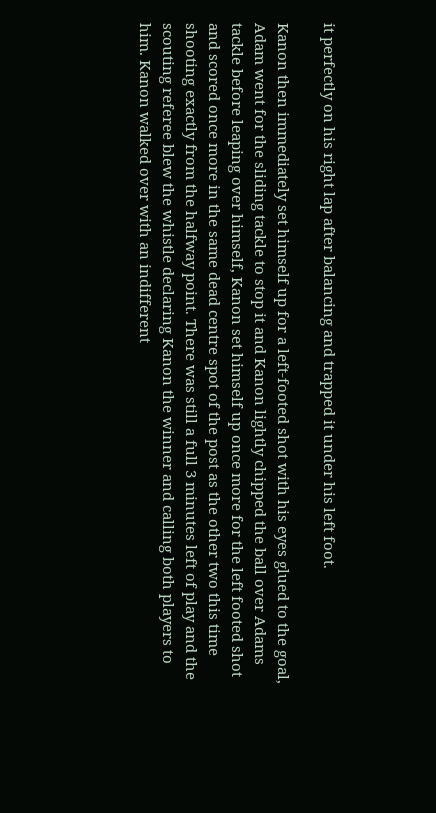it perfectly on his right lap after balancing and trapped it under his left foot.

Kanon then immediately set himself up for a left-footed shot with his eyes glued to the goal, Adam went for the sliding tackle to stop it and Kanon lightly chipped the ball over Adams tackle before leaping over himself, Kanon set himself up once more for the left footed shot and scored once more in the same dead centre spot of the post as the other two this time shooting exactly from the halfway point. There was still a full 3 minutes left of play and the scouting referee blew the whistle declaring Kanon the winner and calling both players to him. Kanon walked over with an indifferent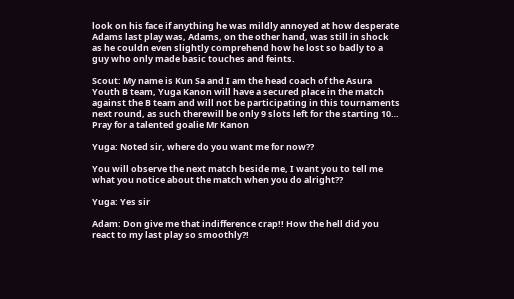look on his face if anything he was mildly annoyed at how desperate Adams last play was, Adams, on the other hand, was still in shock as he couldn even slightly comprehend how he lost so badly to a guy who only made basic touches and feints.

Scout: My name is Kun Sa and I am the head coach of the Asura Youth B team, Yuga Kanon will have a secured place in the match against the B team and will not be participating in this tournaments next round, as such therewill be only 9 slots left for the starting 10… Pray for a talented goalie Mr Kanon

Yuga: Noted sir, where do you want me for now??

You will observe the next match beside me, I want you to tell me what you notice about the match when you do alright??

Yuga: Yes sir

Adam: Don give me that indifference crap!! How the hell did you react to my last play so smoothly?!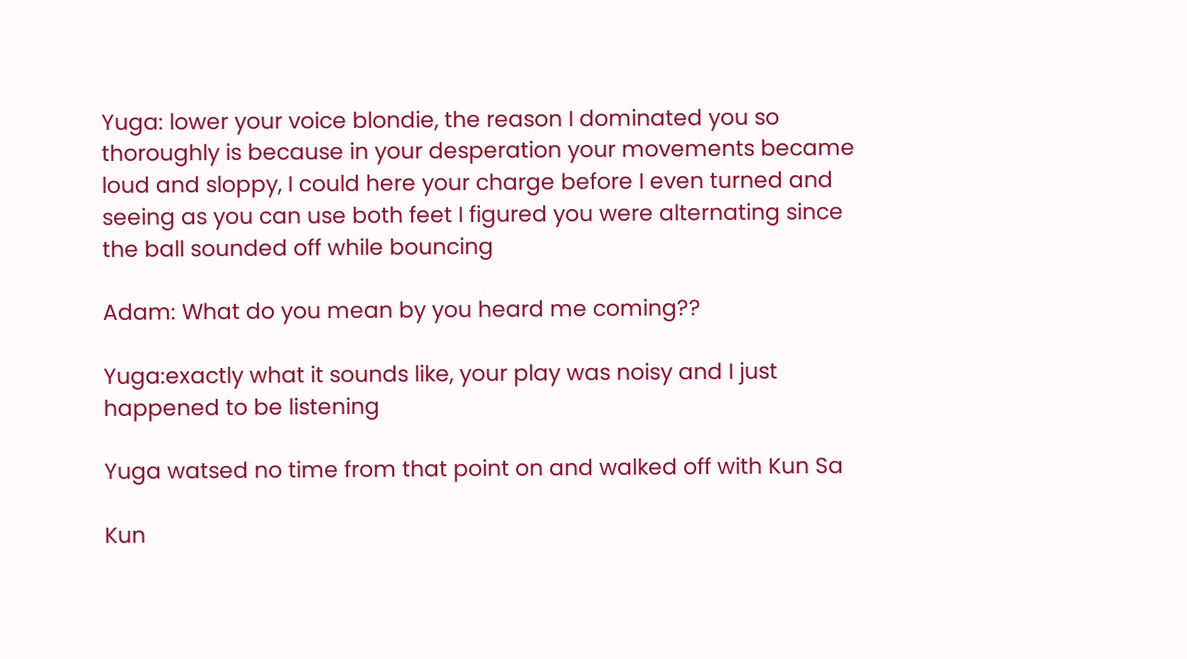Yuga: lower your voice blondie, the reason I dominated you so thoroughly is because in your desperation your movements became loud and sloppy, I could here your charge before I even turned and seeing as you can use both feet I figured you were alternating since the ball sounded off while bouncing

Adam: What do you mean by you heard me coming??

Yuga:exactly what it sounds like, your play was noisy and I just happened to be listening

Yuga watsed no time from that point on and walked off with Kun Sa

Kun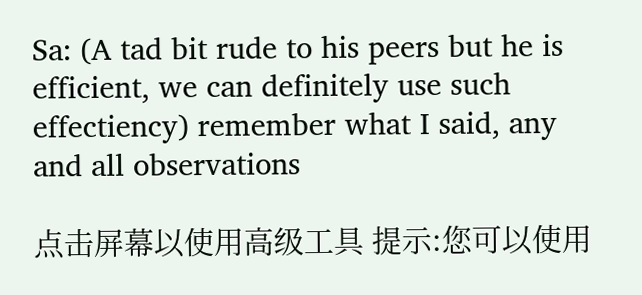Sa: (A tad bit rude to his peers but he is efficient, we can definitely use such effectiency) remember what I said, any and all observations

点击屏幕以使用高级工具 提示:您可以使用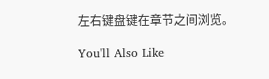左右键盘键在章节之间浏览。

You'll Also Like